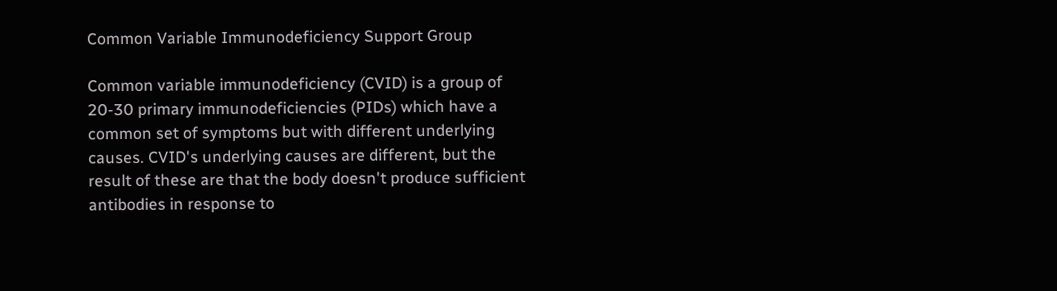Common Variable Immunodeficiency Support Group

Common variable immunodeficiency (CVID) is a group of 20-30 primary immunodeficiencies (PIDs) which have a common set of symptoms but with different underlying causes. CVID's underlying causes are different, but the result of these are that the body doesn't produce sufficient antibodies in response to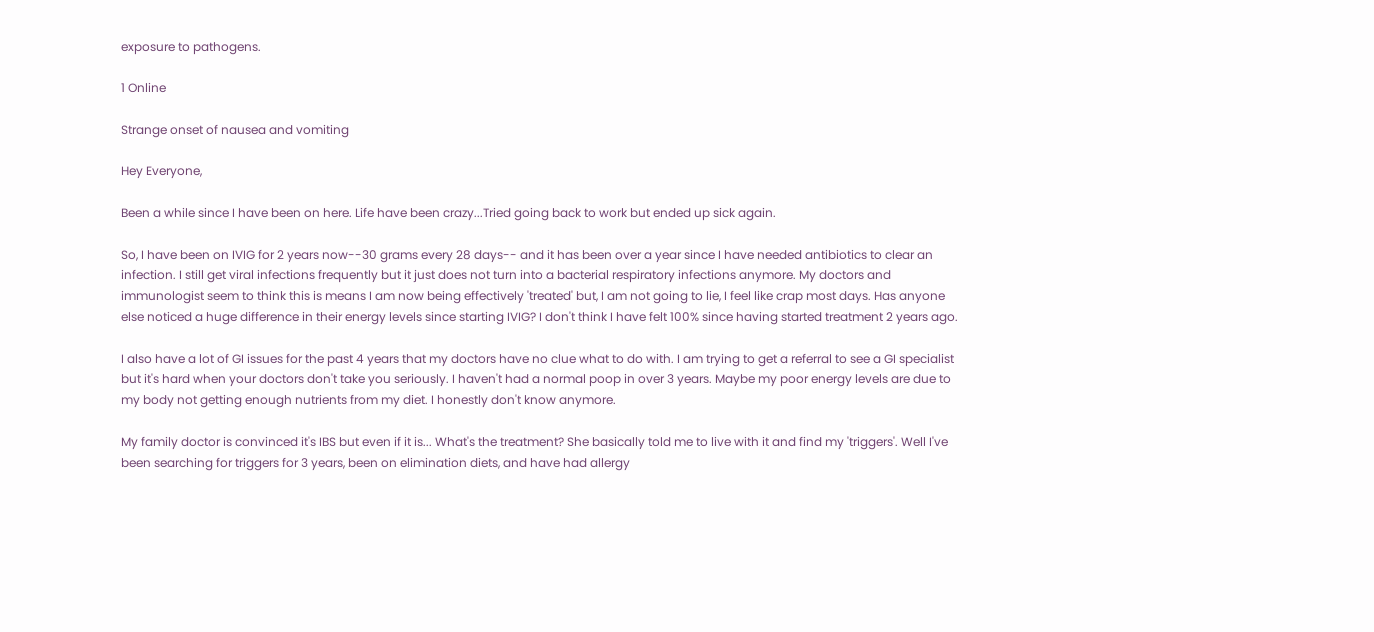exposure to pathogens.

1 Online

Strange onset of nausea and vomiting

Hey Everyone,

Been a while since I have been on here. Life have been crazy...Tried going back to work but ended up sick again.

So, I have been on IVIG for 2 years now--30 grams every 28 days-- and it has been over a year since I have needed antibiotics to clear an infection. I still get viral infections frequently but it just does not turn into a bacterial respiratory infections anymore. My doctors and immunologist seem to think this is means I am now being effectively 'treated' but, I am not going to lie, I feel like crap most days. Has anyone else noticed a huge difference in their energy levels since starting IVIG? I don't think I have felt 100% since having started treatment 2 years ago.

I also have a lot of GI issues for the past 4 years that my doctors have no clue what to do with. I am trying to get a referral to see a GI specialist but it's hard when your doctors don't take you seriously. I haven't had a normal poop in over 3 years. Maybe my poor energy levels are due to my body not getting enough nutrients from my diet. I honestly don't know anymore.

My family doctor is convinced it's IBS but even if it is... What's the treatment? She basically told me to live with it and find my 'triggers'. Well I've been searching for triggers for 3 years, been on elimination diets, and have had allergy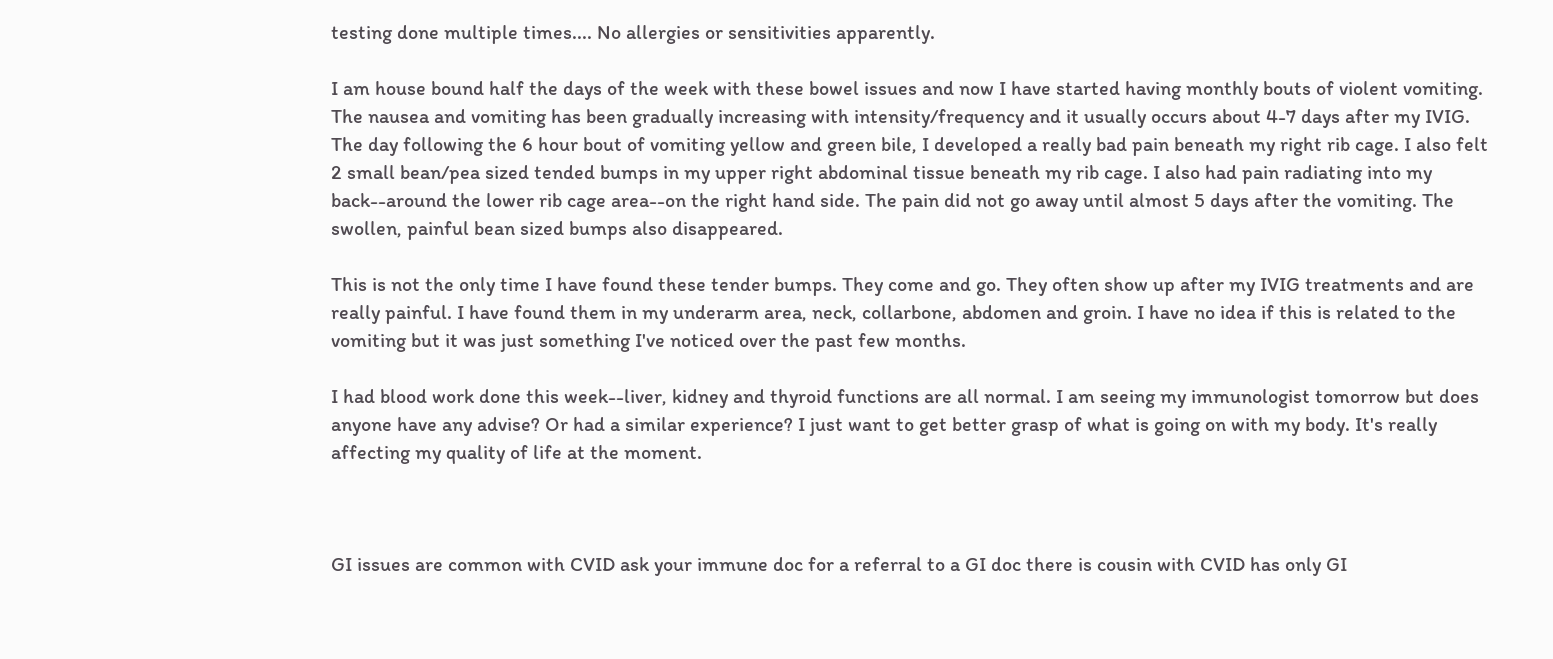testing done multiple times.... No allergies or sensitivities apparently.

I am house bound half the days of the week with these bowel issues and now I have started having monthly bouts of violent vomiting. The nausea and vomiting has been gradually increasing with intensity/frequency and it usually occurs about 4-7 days after my IVIG. The day following the 6 hour bout of vomiting yellow and green bile, I developed a really bad pain beneath my right rib cage. I also felt 2 small bean/pea sized tended bumps in my upper right abdominal tissue beneath my rib cage. I also had pain radiating into my back--around the lower rib cage area--on the right hand side. The pain did not go away until almost 5 days after the vomiting. The swollen, painful bean sized bumps also disappeared.

This is not the only time I have found these tender bumps. They come and go. They often show up after my IVIG treatments and are really painful. I have found them in my underarm area, neck, collarbone, abdomen and groin. I have no idea if this is related to the vomiting but it was just something I've noticed over the past few months.

I had blood work done this week--liver, kidney and thyroid functions are all normal. I am seeing my immunologist tomorrow but does anyone have any advise? Or had a similar experience? I just want to get better grasp of what is going on with my body. It's really affecting my quality of life at the moment.



GI issues are common with CVID ask your immune doc for a referral to a GI doc there is cousin with CVID has only GI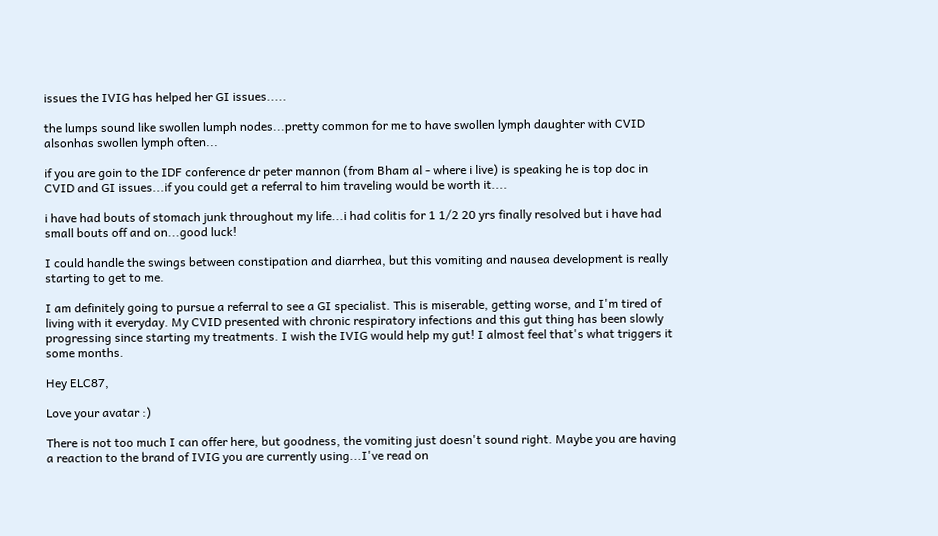issues the IVIG has helped her GI issues.....

the lumps sound like swollen lumph nodes...pretty common for me to have swollen lymph daughter with CVID alsonhas swollen lymph often...

if you are goin to the IDF conference dr peter mannon (from Bham al - where i live) is speaking he is top doc in CVID and GI issues...if you could get a referral to him traveling would be worth it....

i have had bouts of stomach junk throughout my life...i had colitis for 1 1/2 20 yrs finally resolved but i have had small bouts off and on...good luck!

I could handle the swings between constipation and diarrhea, but this vomiting and nausea development is really starting to get to me.

I am definitely going to pursue a referral to see a GI specialist. This is miserable, getting worse, and I'm tired of living with it everyday. My CVID presented with chronic respiratory infections and this gut thing has been slowly progressing since starting my treatments. I wish the IVIG would help my gut! I almost feel that's what triggers it some months.

Hey ELC87,

Love your avatar :)

There is not too much I can offer here, but goodness, the vomiting just doesn't sound right. Maybe you are having a reaction to the brand of IVIG you are currently using...I've read on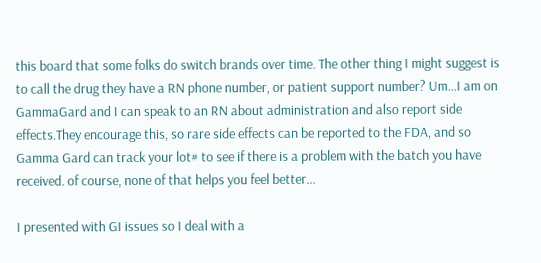this board that some folks do switch brands over time. The other thing I might suggest is to call the drug they have a RN phone number, or patient support number? Um...I am on GammaGard and I can speak to an RN about administration and also report side effects.They encourage this, so rare side effects can be reported to the FDA, and so Gamma Gard can track your lot# to see if there is a problem with the batch you have received. of course, none of that helps you feel better...

I presented with GI issues so I deal with a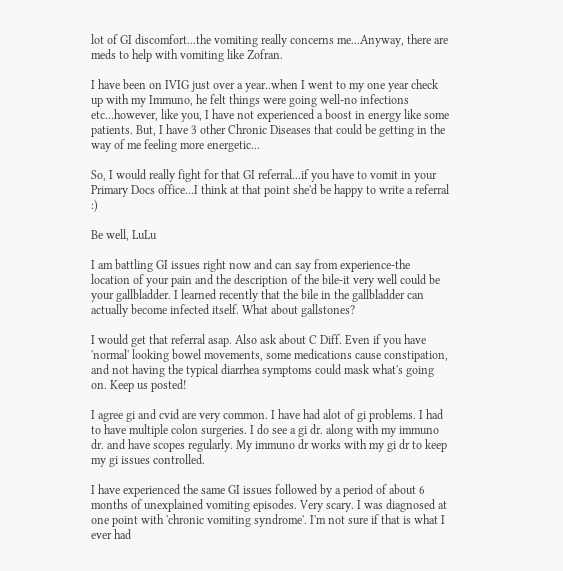lot of GI discomfort...the vomiting really concerns me...Anyway, there are meds to help with vomiting like Zofran.

I have been on IVIG just over a year..when I went to my one year check up with my Immuno, he felt things were going well-no infections etc...however, like you, I have not experienced a boost in energy like some patients. But, I have 3 other Chronic Diseases that could be getting in the way of me feeling more energetic...

So, I would really fight for that GI referral...if you have to vomit in your Primary Docs office...I think at that point she'd be happy to write a referral :)

Be well, LuLu

I am battling GI issues right now and can say from experience-the location of your pain and the description of the bile-it very well could be your gallbladder. I learned recently that the bile in the gallbladder can actually become infected itself. What about gallstones?

I would get that referral asap. Also ask about C Diff. Even if you have 'normal' looking bowel movements, some medications cause constipation, and not having the typical diarrhea symptoms could mask what's going on. Keep us posted!

I agree gi and cvid are very common. I have had alot of gi problems. I had to have multiple colon surgeries. I do see a gi dr. along with my immuno dr. and have scopes regularly. My immuno dr works with my gi dr to keep my gi issues controlled.

I have experienced the same GI issues followed by a period of about 6 months of unexplained vomiting episodes. Very scary. I was diagnosed at one point with 'chronic vomiting syndrome'. I'm not sure if that is what I ever had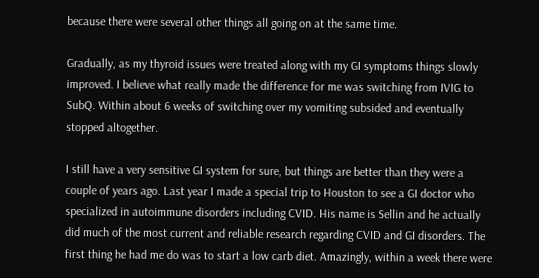because there were several other things all going on at the same time.

Gradually, as my thyroid issues were treated along with my GI symptoms things slowly improved. I believe what really made the difference for me was switching from IVIG to SubQ. Within about 6 weeks of switching over my vomiting subsided and eventually stopped altogether.

I still have a very sensitive GI system for sure, but things are better than they were a couple of years ago. Last year I made a special trip to Houston to see a GI doctor who specialized in autoimmune disorders including CVID. His name is Sellin and he actually did much of the most current and reliable research regarding CVID and GI disorders. The first thing he had me do was to start a low carb diet. Amazingly, within a week there were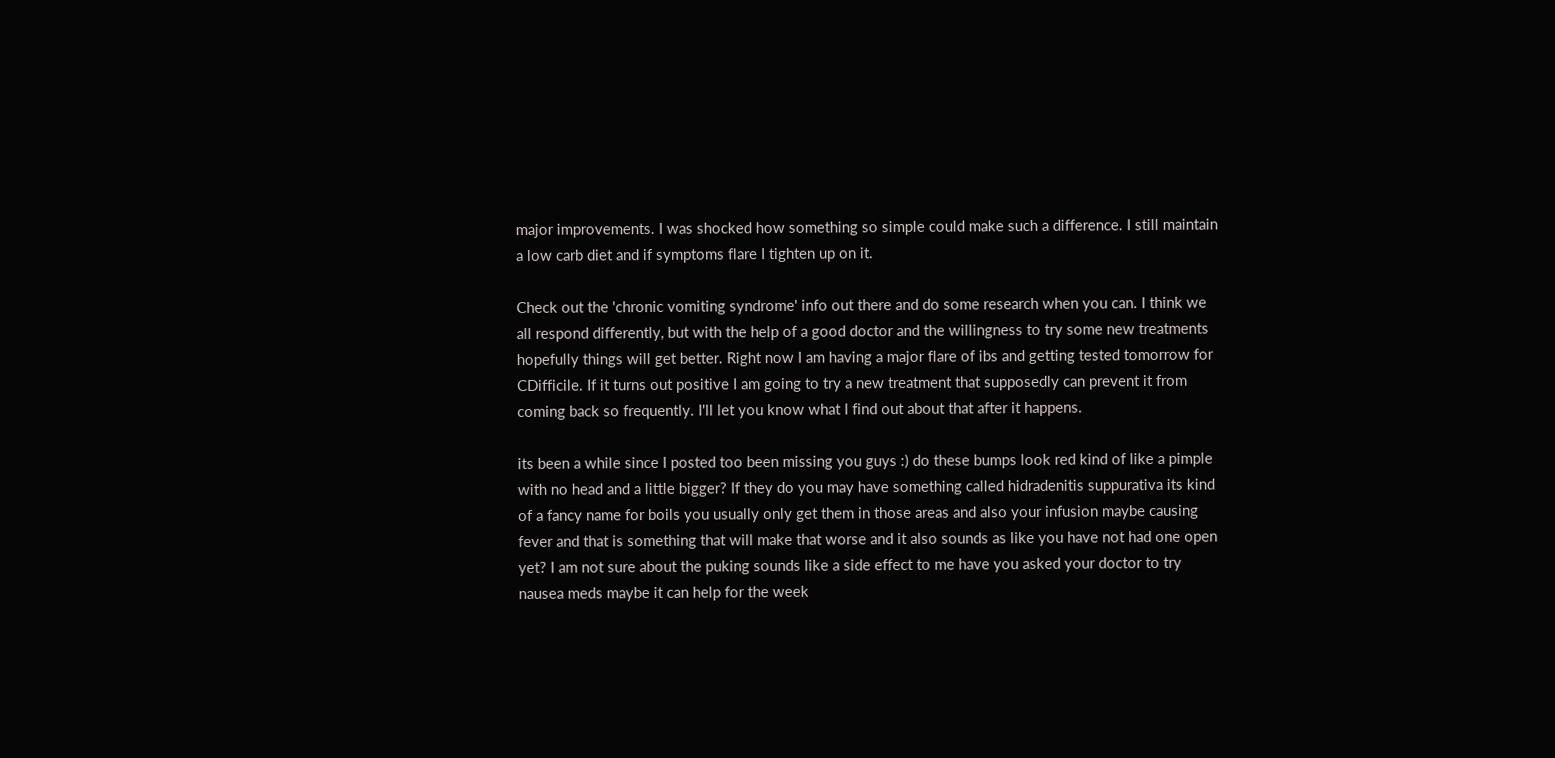major improvements. I was shocked how something so simple could make such a difference. I still maintain a low carb diet and if symptoms flare I tighten up on it.

Check out the 'chronic vomiting syndrome' info out there and do some research when you can. I think we all respond differently, but with the help of a good doctor and the willingness to try some new treatments hopefully things will get better. Right now I am having a major flare of ibs and getting tested tomorrow for CDifficile. If it turns out positive I am going to try a new treatment that supposedly can prevent it from coming back so frequently. I'll let you know what I find out about that after it happens.

its been a while since I posted too been missing you guys :) do these bumps look red kind of like a pimple with no head and a little bigger? If they do you may have something called hidradenitis suppurativa its kind of a fancy name for boils you usually only get them in those areas and also your infusion maybe causing fever and that is something that will make that worse and it also sounds as like you have not had one open yet? I am not sure about the puking sounds like a side effect to me have you asked your doctor to try nausea meds maybe it can help for the week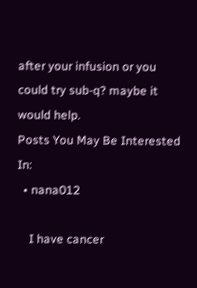after your infusion or you could try sub-q? maybe it would help.
Posts You May Be Interested In:
  • nana012

    I have cancer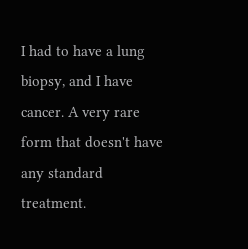I had to have a lung biopsy, and I have cancer. A very rare form that doesn't have any standard treatment.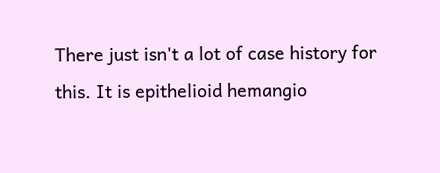There just isn't a lot of case history for this. It is epithelioid hemangio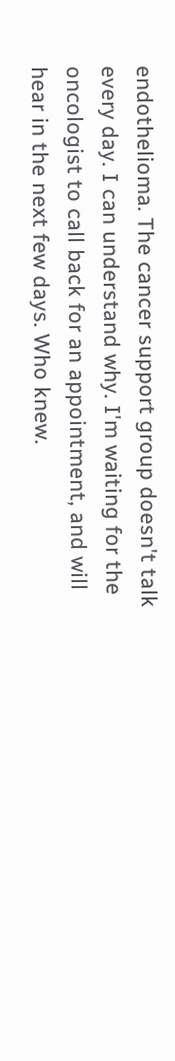endothelioma. The cancer support group doesn't talk every day. I can understand why. I'm waiting for the oncologist to call back for an appointment, and will hear in the next few days. Who knew.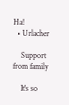Ha!
  • Urlacher

    Support from family

    It's so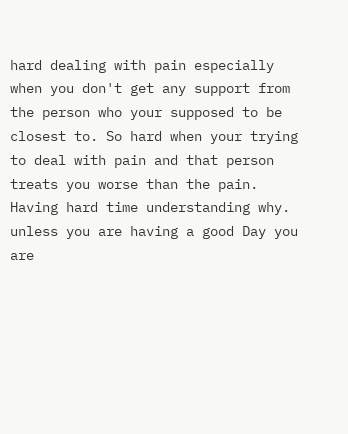hard dealing with pain especially when you don't get any support from the person who your supposed to be closest to. So hard when your trying to deal with pain and that person treats you worse than the pain. Having hard time understanding why. unless you are having a good Day you are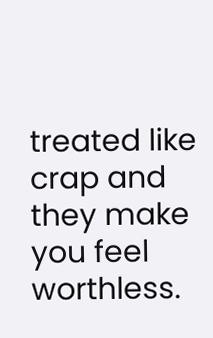treated like crap and they make you feel worthless.